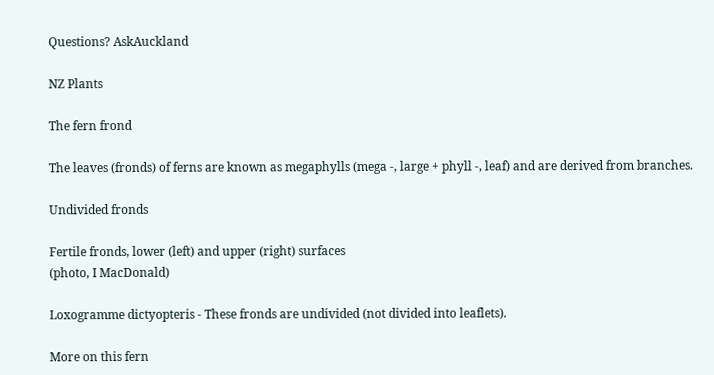Questions? AskAuckland

NZ Plants

The fern frond

The leaves (fronds) of ferns are known as megaphylls (mega -, large + phyll -, leaf) and are derived from branches.

Undivided fronds

Fertile fronds, lower (left) and upper (right) surfaces
(photo, I MacDonald)

Loxogramme dictyopteris - These fronds are undivided (not divided into leaflets).

More on this fern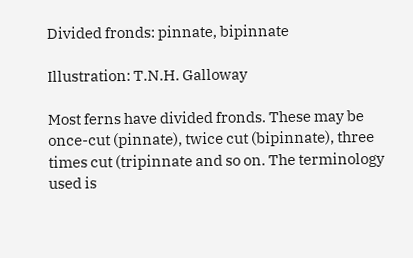Divided fronds: pinnate, bipinnate

Illustration: T.N.H. Galloway

Most ferns have divided fronds. These may be once-cut (pinnate), twice cut (bipinnate), three times cut (tripinnate and so on. The terminology used is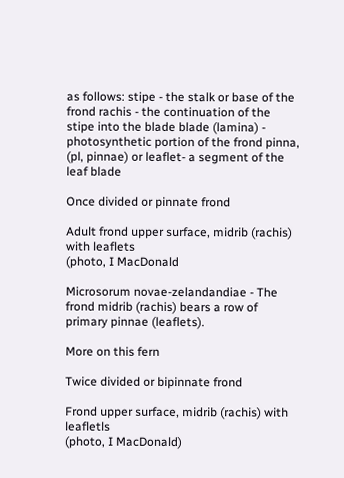as follows: stipe - the stalk or base of the frond rachis - the continuation of the stipe into the blade blade (lamina) - photosynthetic portion of the frond pinna, (pl, pinnae) or leaflet- a segment of the leaf blade

Once divided or pinnate frond

Adult frond upper surface, midrib (rachis) with leaflets
(photo, I MacDonald

Microsorum novae-zelandandiae - The frond midrib (rachis) bears a row of primary pinnae (leaflets).

More on this fern

Twice divided or bipinnate frond

Frond upper surface, midrib (rachis) with leafletls
(photo, I MacDonald)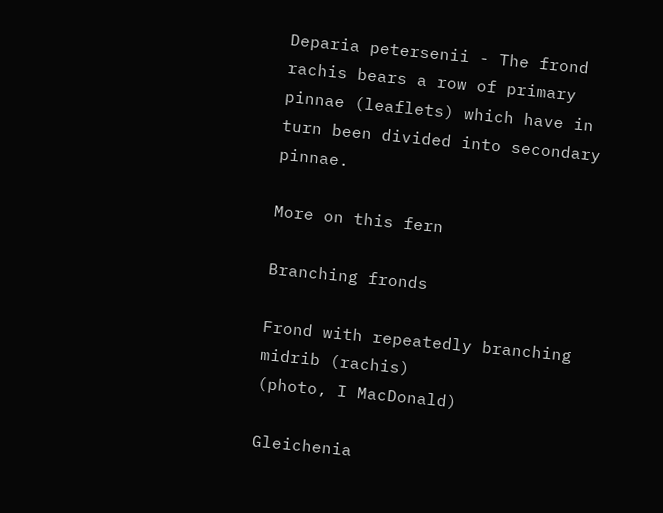Deparia petersenii - The frond rachis bears a row of primary pinnae (leaflets) which have in turn been divided into secondary pinnae.

More on this fern

Branching fronds

Frond with repeatedly branching midrib (rachis)
(photo, I MacDonald)

Gleichenia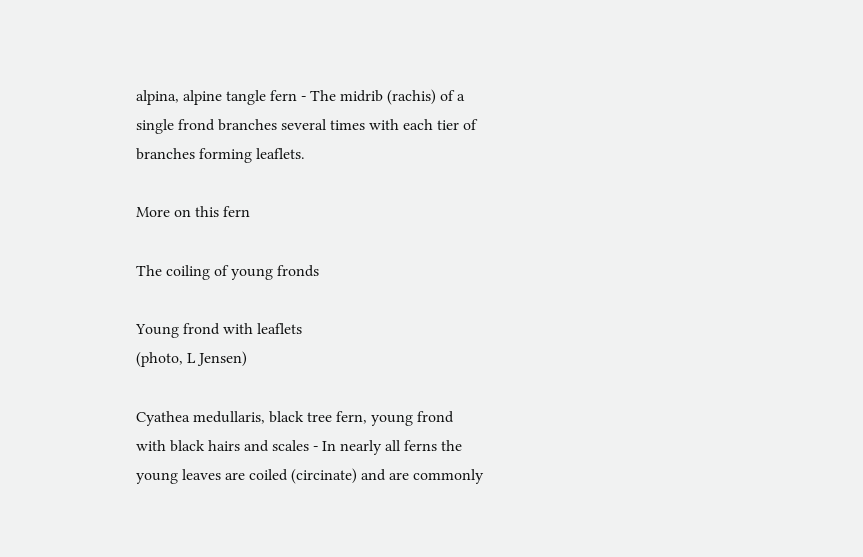alpina, alpine tangle fern - The midrib (rachis) of a single frond branches several times with each tier of branches forming leaflets.

More on this fern

The coiling of young fronds

Young frond with leaflets
(photo, L Jensen)

Cyathea medullaris, black tree fern, young frond with black hairs and scales - In nearly all ferns the young leaves are coiled (circinate) and are commonly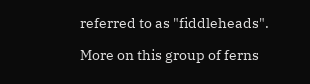referred to as "fiddleheads".

More on this group of ferns